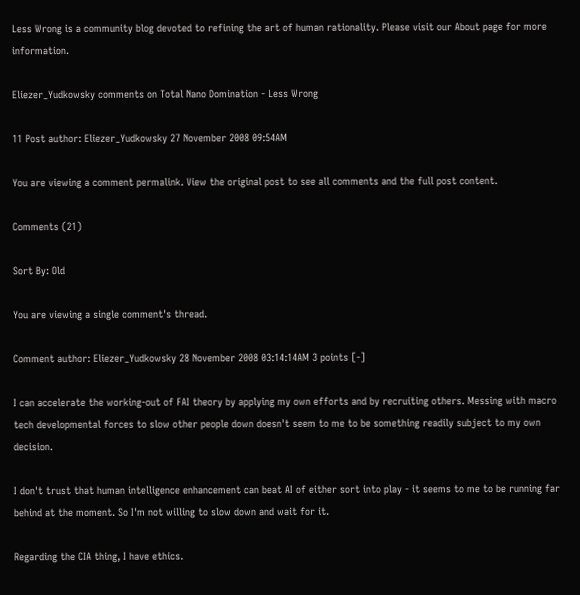Less Wrong is a community blog devoted to refining the art of human rationality. Please visit our About page for more information.

Eliezer_Yudkowsky comments on Total Nano Domination - Less Wrong

11 Post author: Eliezer_Yudkowsky 27 November 2008 09:54AM

You are viewing a comment permalink. View the original post to see all comments and the full post content.

Comments (21)

Sort By: Old

You are viewing a single comment's thread.

Comment author: Eliezer_Yudkowsky 28 November 2008 03:14:14AM 3 points [-]

I can accelerate the working-out of FAI theory by applying my own efforts and by recruiting others. Messing with macro tech developmental forces to slow other people down doesn't seem to me to be something readily subject to my own decision.

I don't trust that human intelligence enhancement can beat AI of either sort into play - it seems to me to be running far behind at the moment. So I'm not willing to slow down and wait for it.

Regarding the CIA thing, I have ethics.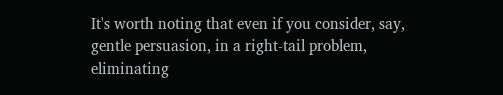It's worth noting that even if you consider, say, gentle persuasion, in a right-tail problem, eliminating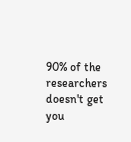90% of the researchers doesn't get you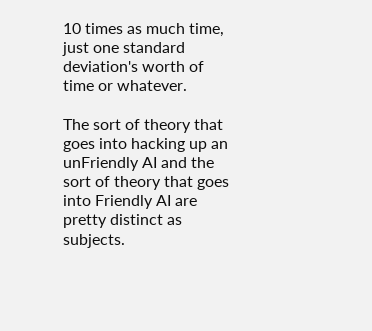10 times as much time, just one standard deviation's worth of time or whatever.

The sort of theory that goes into hacking up an unFriendly AI and the sort of theory that goes into Friendly AI are pretty distinct as subjects.